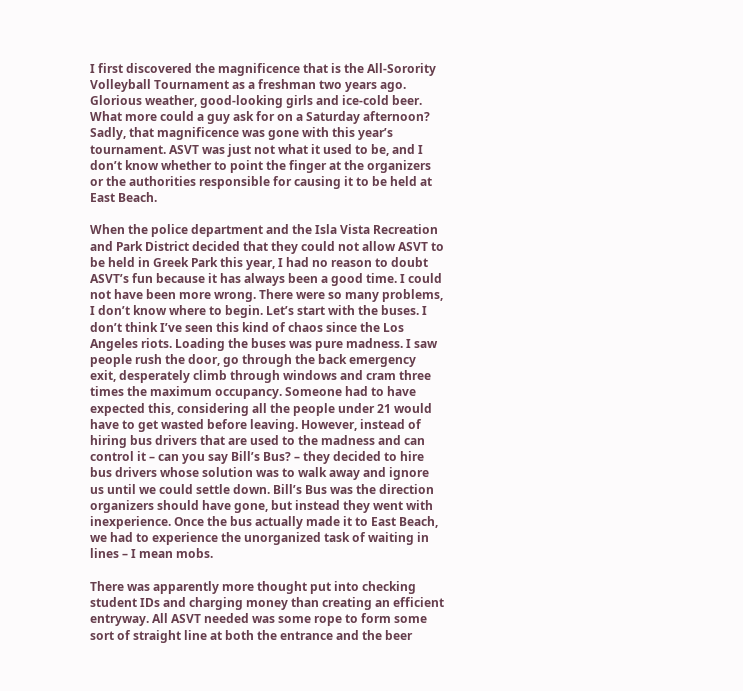I first discovered the magnificence that is the All-Sorority Volleyball Tournament as a freshman two years ago. Glorious weather, good-looking girls and ice-cold beer. What more could a guy ask for on a Saturday afternoon? Sadly, that magnificence was gone with this year’s tournament. ASVT was just not what it used to be, and I don’t know whether to point the finger at the organizers or the authorities responsible for causing it to be held at East Beach.

When the police department and the Isla Vista Recreation and Park District decided that they could not allow ASVT to be held in Greek Park this year, I had no reason to doubt ASVT’s fun because it has always been a good time. I could not have been more wrong. There were so many problems, I don’t know where to begin. Let’s start with the buses. I don’t think I’ve seen this kind of chaos since the Los Angeles riots. Loading the buses was pure madness. I saw people rush the door, go through the back emergency exit, desperately climb through windows and cram three times the maximum occupancy. Someone had to have expected this, considering all the people under 21 would have to get wasted before leaving. However, instead of hiring bus drivers that are used to the madness and can control it – can you say Bill’s Bus? – they decided to hire bus drivers whose solution was to walk away and ignore us until we could settle down. Bill’s Bus was the direction organizers should have gone, but instead they went with inexperience. Once the bus actually made it to East Beach, we had to experience the unorganized task of waiting in lines – I mean mobs.

There was apparently more thought put into checking student IDs and charging money than creating an efficient entryway. All ASVT needed was some rope to form some sort of straight line at both the entrance and the beer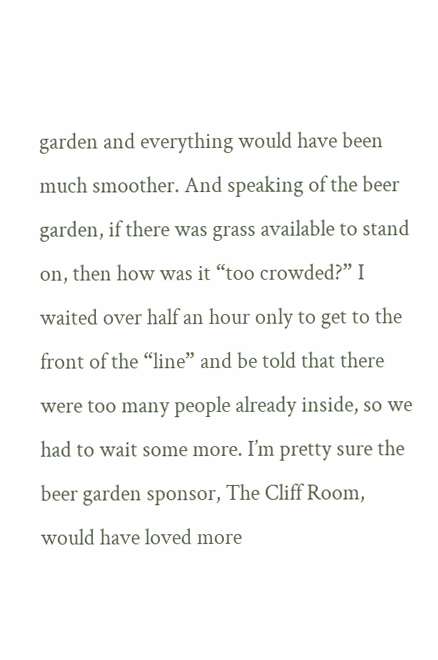garden and everything would have been much smoother. And speaking of the beer garden, if there was grass available to stand on, then how was it “too crowded?” I waited over half an hour only to get to the front of the “line” and be told that there were too many people already inside, so we had to wait some more. I’m pretty sure the beer garden sponsor, The Cliff Room, would have loved more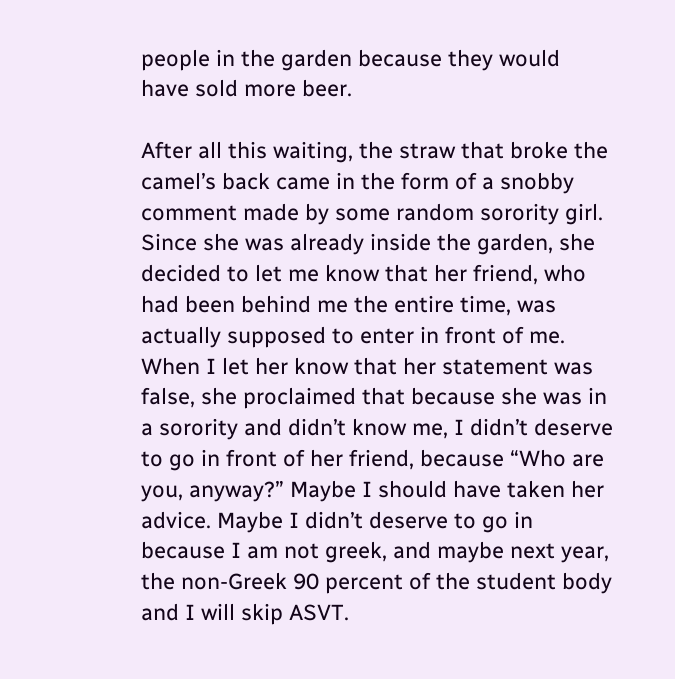people in the garden because they would have sold more beer.

After all this waiting, the straw that broke the camel’s back came in the form of a snobby comment made by some random sorority girl. Since she was already inside the garden, she decided to let me know that her friend, who had been behind me the entire time, was actually supposed to enter in front of me. When I let her know that her statement was false, she proclaimed that because she was in a sorority and didn’t know me, I didn’t deserve to go in front of her friend, because “Who are you, anyway?” Maybe I should have taken her advice. Maybe I didn’t deserve to go in because I am not greek, and maybe next year, the non-Greek 90 percent of the student body and I will skip ASVT.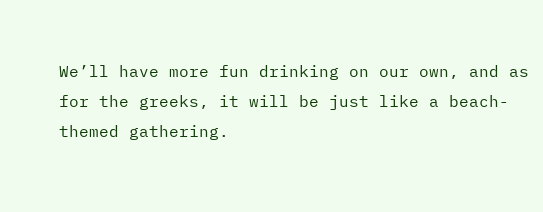We’ll have more fun drinking on our own, and as for the greeks, it will be just like a beach-themed gathering.